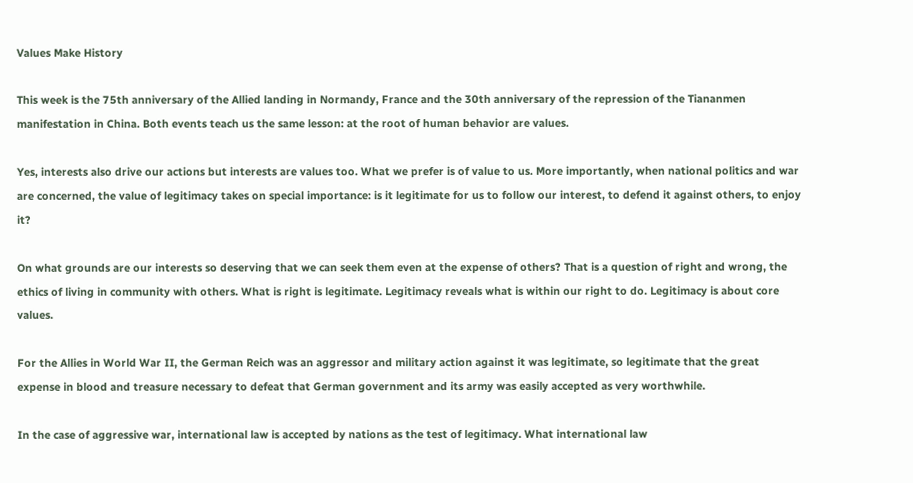Values Make History

This week is the 75th anniversary of the Allied landing in Normandy, France and the 30th anniversary of the repression of the Tiananmen manifestation in China. Both events teach us the same lesson: at the root of human behavior are values.

Yes, interests also drive our actions but interests are values too. What we prefer is of value to us. More importantly, when national politics and war are concerned, the value of legitimacy takes on special importance: is it legitimate for us to follow our interest, to defend it against others, to enjoy it?

On what grounds are our interests so deserving that we can seek them even at the expense of others? That is a question of right and wrong, the ethics of living in community with others. What is right is legitimate. Legitimacy reveals what is within our right to do. Legitimacy is about core values.

For the Allies in World War II, the German Reich was an aggressor and military action against it was legitimate, so legitimate that the great expense in blood and treasure necessary to defeat that German government and its army was easily accepted as very worthwhile.

In the case of aggressive war, international law is accepted by nations as the test of legitimacy. What international law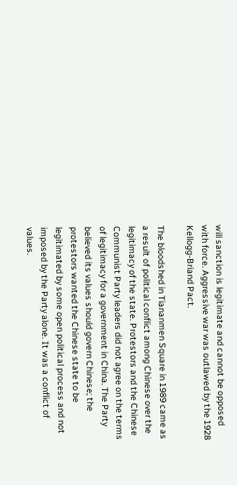will sanction is legitimate and cannot be opposed with force. Aggressive war was outlawed by the 1928 Kellogg-Briand Pact.

The bloodshed in Tiananmen Square in 1989 came as a result of political conflict among Chinese over the legitimacy of the state. Protestors and the Chinese Communist Party leaders did not agree on the terms of legitimacy for a government in China. The Party believed its values should govern Chinese; the protestors wanted the Chinese state to be legitimated by some open political process and not imposed by the Party alone. It was a conflict of values.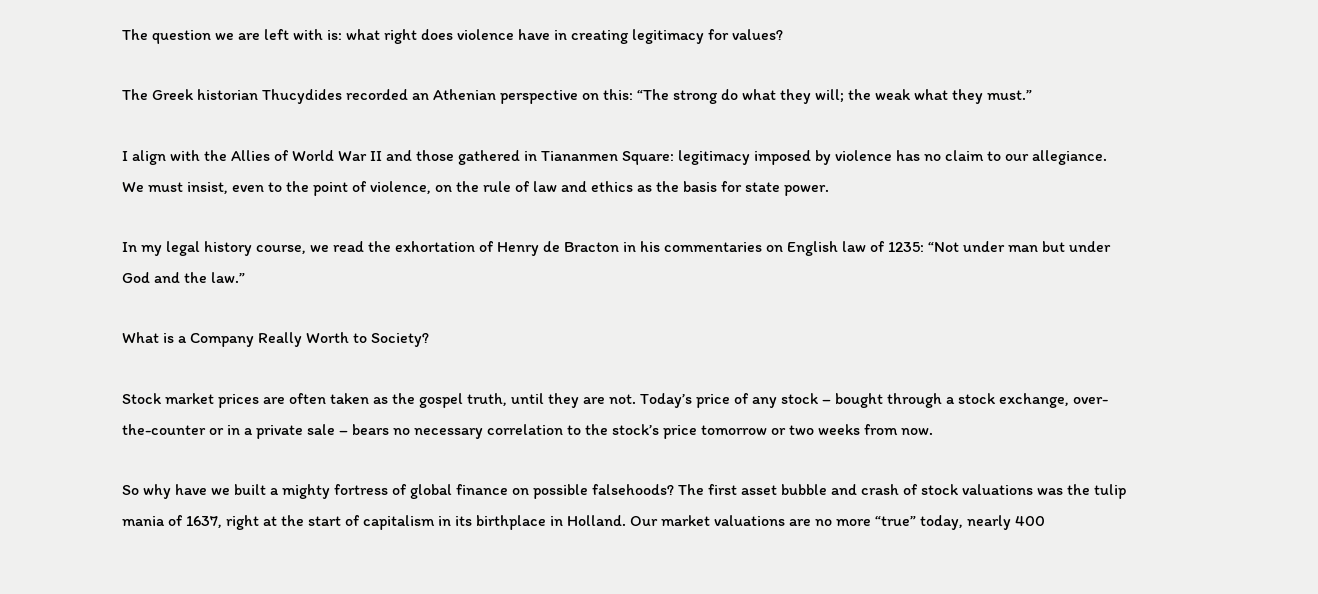The question we are left with is: what right does violence have in creating legitimacy for values?

The Greek historian Thucydides recorded an Athenian perspective on this: “The strong do what they will; the weak what they must.”

I align with the Allies of World War II and those gathered in Tiananmen Square: legitimacy imposed by violence has no claim to our allegiance. We must insist, even to the point of violence, on the rule of law and ethics as the basis for state power.

In my legal history course, we read the exhortation of Henry de Bracton in his commentaries on English law of 1235: “Not under man but under God and the law.”

What is a Company Really Worth to Society?

Stock market prices are often taken as the gospel truth, until they are not. Today’s price of any stock – bought through a stock exchange, over-the-counter or in a private sale – bears no necessary correlation to the stock’s price tomorrow or two weeks from now.

So why have we built a mighty fortress of global finance on possible falsehoods? The first asset bubble and crash of stock valuations was the tulip mania of 1637, right at the start of capitalism in its birthplace in Holland. Our market valuations are no more “true” today, nearly 400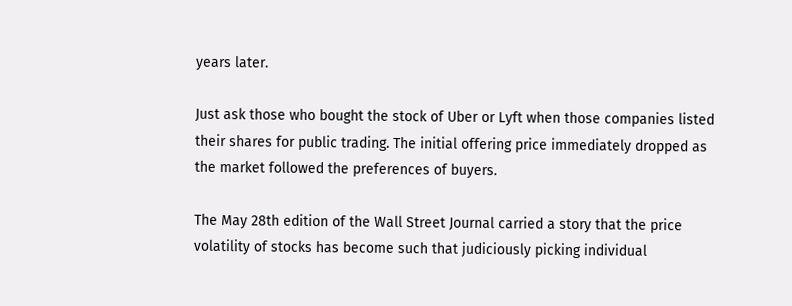years later.

Just ask those who bought the stock of Uber or Lyft when those companies listed their shares for public trading. The initial offering price immediately dropped as the market followed the preferences of buyers.

The May 28th edition of the Wall Street Journal carried a story that the price volatility of stocks has become such that judiciously picking individual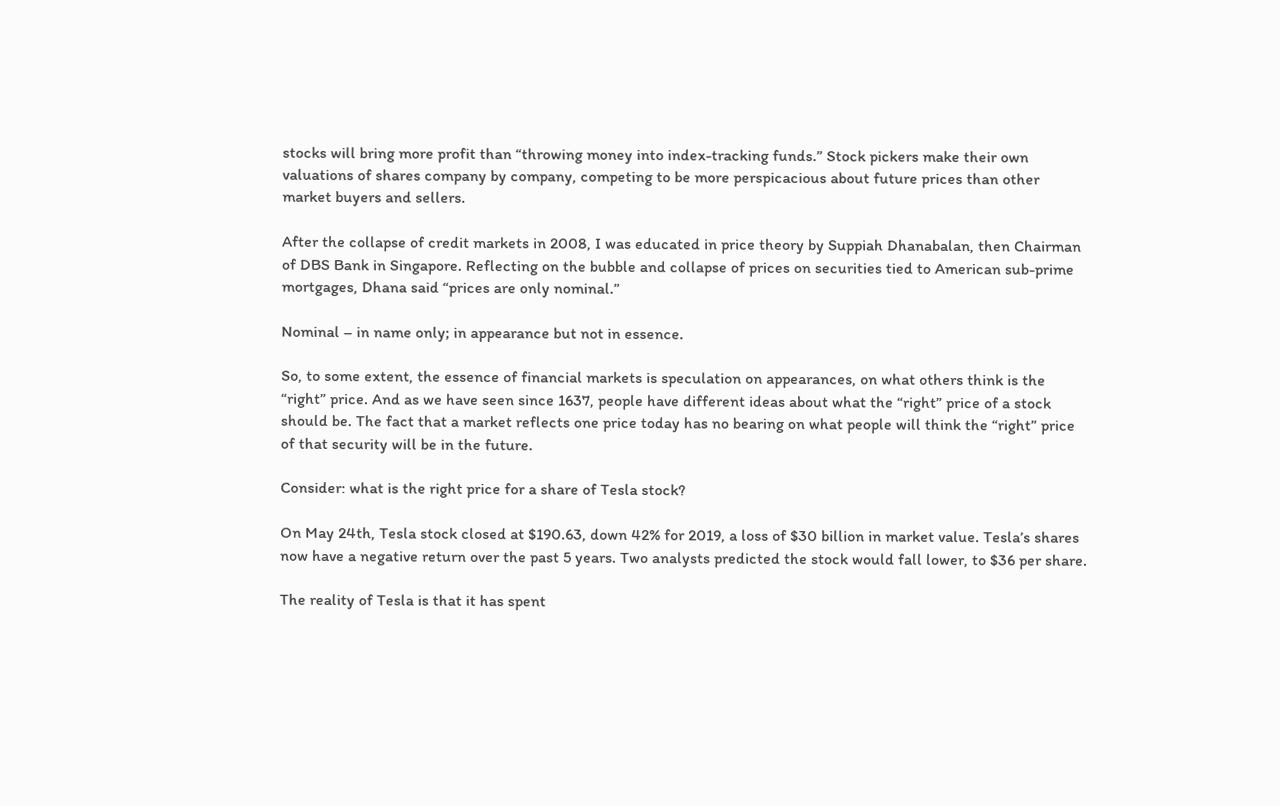stocks will bring more profit than “throwing money into index-tracking funds.” Stock pickers make their own valuations of shares company by company, competing to be more perspicacious about future prices than other market buyers and sellers.

After the collapse of credit markets in 2008, I was educated in price theory by Suppiah Dhanabalan, then Chairman of DBS Bank in Singapore. Reflecting on the bubble and collapse of prices on securities tied to American sub-prime mortgages, Dhana said “prices are only nominal.”

Nominal – in name only; in appearance but not in essence.

So, to some extent, the essence of financial markets is speculation on appearances, on what others think is the “right” price. And as we have seen since 1637, people have different ideas about what the “right” price of a stock should be. The fact that a market reflects one price today has no bearing on what people will think the “right” price of that security will be in the future.

Consider: what is the right price for a share of Tesla stock?

On May 24th, Tesla stock closed at $190.63, down 42% for 2019, a loss of $30 billion in market value. Tesla’s shares now have a negative return over the past 5 years. Two analysts predicted the stock would fall lower, to $36 per share.

The reality of Tesla is that it has spent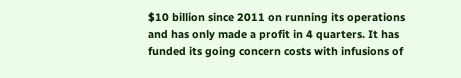$10 billion since 2011 on running its operations and has only made a profit in 4 quarters. It has funded its going concern costs with infusions of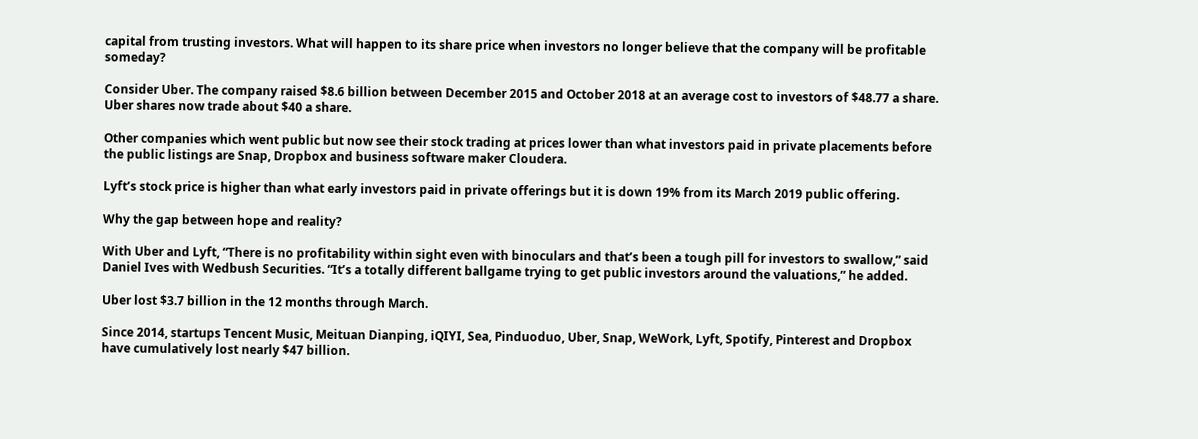capital from trusting investors. What will happen to its share price when investors no longer believe that the company will be profitable someday?

Consider Uber. The company raised $8.6 billion between December 2015 and October 2018 at an average cost to investors of $48.77 a share. Uber shares now trade about $40 a share.

Other companies which went public but now see their stock trading at prices lower than what investors paid in private placements before the public listings are Snap, Dropbox and business software maker Cloudera.

Lyft’s stock price is higher than what early investors paid in private offerings but it is down 19% from its March 2019 public offering.

Why the gap between hope and reality?

With Uber and Lyft, “There is no profitability within sight even with binoculars and that’s been a tough pill for investors to swallow,” said Daniel Ives with Wedbush Securities. “It’s a totally different ballgame trying to get public investors around the valuations,” he added.

Uber lost $3.7 billion in the 12 months through March.

Since 2014, startups Tencent Music, Meituan Dianping, iQIYI, Sea, Pinduoduo, Uber, Snap, WeWork, Lyft, Spotify, Pinterest and Dropbox have cumulatively lost nearly $47 billion.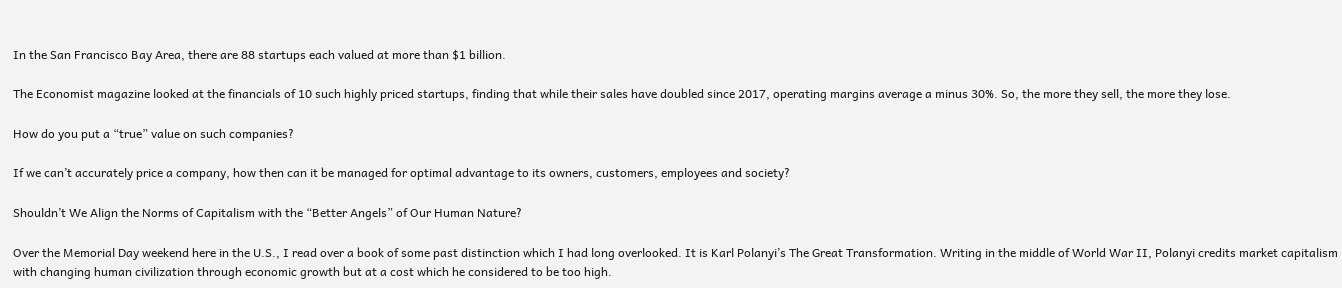In the San Francisco Bay Area, there are 88 startups each valued at more than $1 billion.

The Economist magazine looked at the financials of 10 such highly priced startups, finding that while their sales have doubled since 2017, operating margins average a minus 30%. So, the more they sell, the more they lose.

How do you put a “true” value on such companies?

If we can’t accurately price a company, how then can it be managed for optimal advantage to its owners, customers, employees and society?

Shouldn’t We Align the Norms of Capitalism with the “Better Angels” of Our Human Nature?

Over the Memorial Day weekend here in the U.S., I read over a book of some past distinction which I had long overlooked. It is Karl Polanyi’s The Great Transformation. Writing in the middle of World War II, Polanyi credits market capitalism with changing human civilization through economic growth but at a cost which he considered to be too high.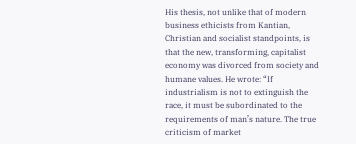His thesis, not unlike that of modern business ethicists from Kantian, Christian and socialist standpoints, is that the new, transforming, capitalist economy was divorced from society and humane values. He wrote: “If industrialism is not to extinguish the race, it must be subordinated to the requirements of man’s nature. The true criticism of market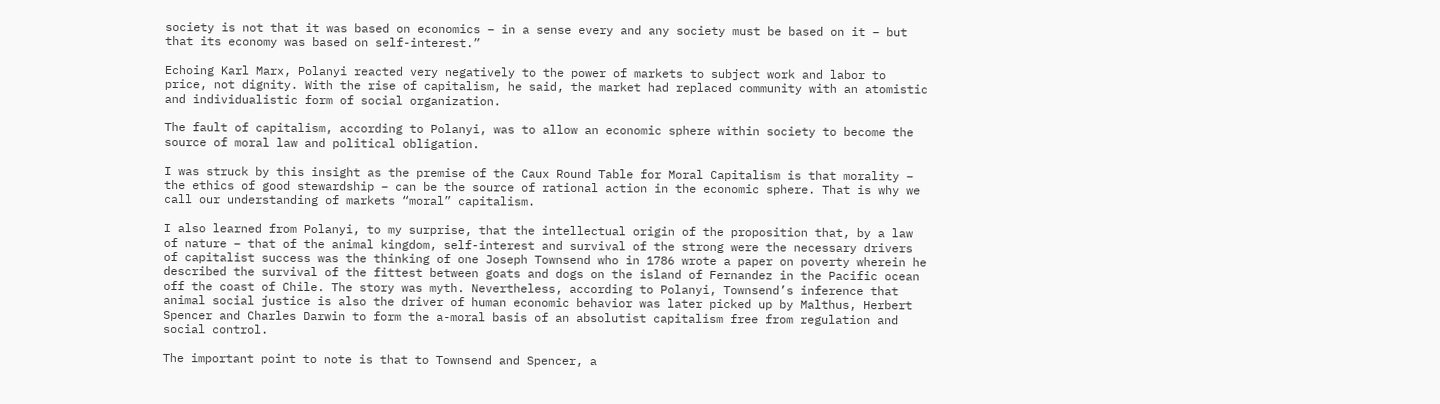society is not that it was based on economics – in a sense every and any society must be based on it – but that its economy was based on self-interest.”

Echoing Karl Marx, Polanyi reacted very negatively to the power of markets to subject work and labor to price, not dignity. With the rise of capitalism, he said, the market had replaced community with an atomistic and individualistic form of social organization.

The fault of capitalism, according to Polanyi, was to allow an economic sphere within society to become the source of moral law and political obligation.

I was struck by this insight as the premise of the Caux Round Table for Moral Capitalism is that morality – the ethics of good stewardship – can be the source of rational action in the economic sphere. That is why we call our understanding of markets “moral” capitalism.

I also learned from Polanyi, to my surprise, that the intellectual origin of the proposition that, by a law of nature – that of the animal kingdom, self-interest and survival of the strong were the necessary drivers of capitalist success was the thinking of one Joseph Townsend who in 1786 wrote a paper on poverty wherein he described the survival of the fittest between goats and dogs on the island of Fernandez in the Pacific ocean off the coast of Chile. The story was myth. Nevertheless, according to Polanyi, Townsend’s inference that animal social justice is also the driver of human economic behavior was later picked up by Malthus, Herbert Spencer and Charles Darwin to form the a-moral basis of an absolutist capitalism free from regulation and social control.

The important point to note is that to Townsend and Spencer, a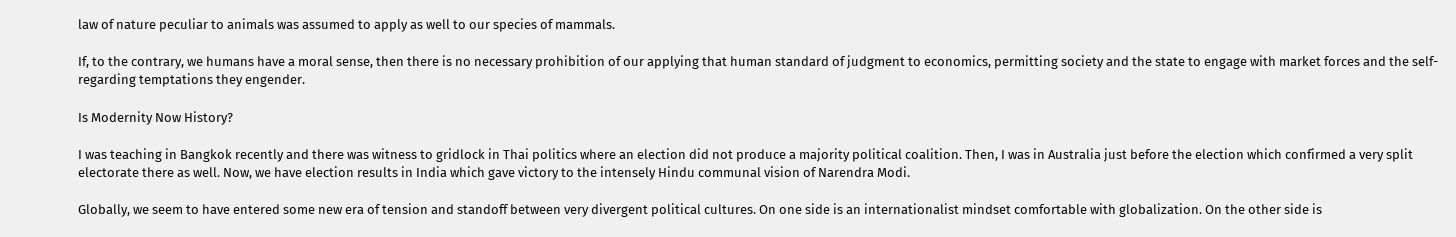law of nature peculiar to animals was assumed to apply as well to our species of mammals.

If, to the contrary, we humans have a moral sense, then there is no necessary prohibition of our applying that human standard of judgment to economics, permitting society and the state to engage with market forces and the self-regarding temptations they engender.

Is Modernity Now History?

I was teaching in Bangkok recently and there was witness to gridlock in Thai politics where an election did not produce a majority political coalition. Then, I was in Australia just before the election which confirmed a very split electorate there as well. Now, we have election results in India which gave victory to the intensely Hindu communal vision of Narendra Modi.

Globally, we seem to have entered some new era of tension and standoff between very divergent political cultures. On one side is an internationalist mindset comfortable with globalization. On the other side is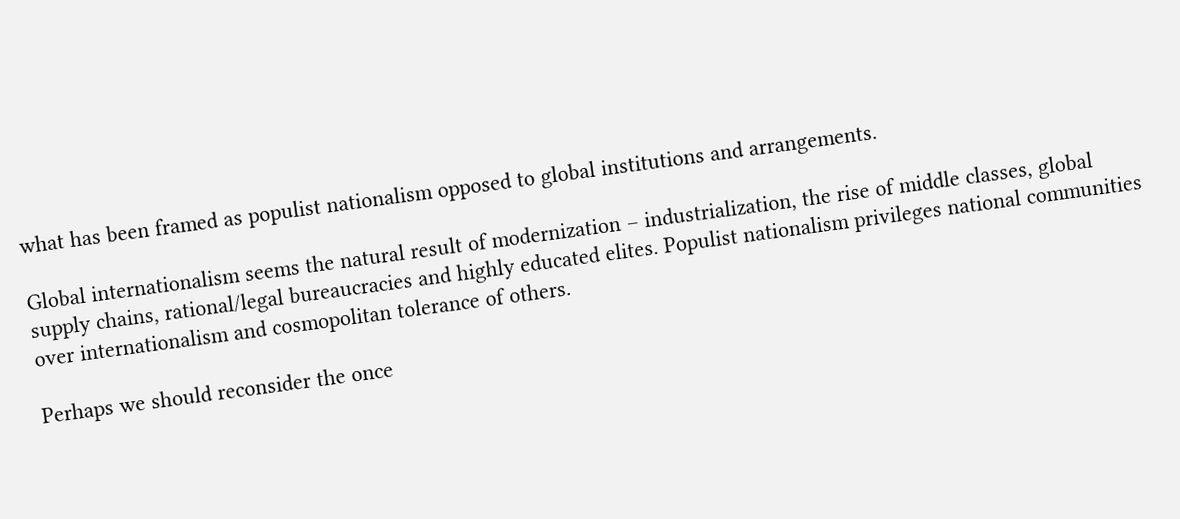what has been framed as populist nationalism opposed to global institutions and arrangements.

Global internationalism seems the natural result of modernization – industrialization, the rise of middle classes, global supply chains, rational/legal bureaucracies and highly educated elites. Populist nationalism privileges national communities over internationalism and cosmopolitan tolerance of others.

Perhaps we should reconsider the once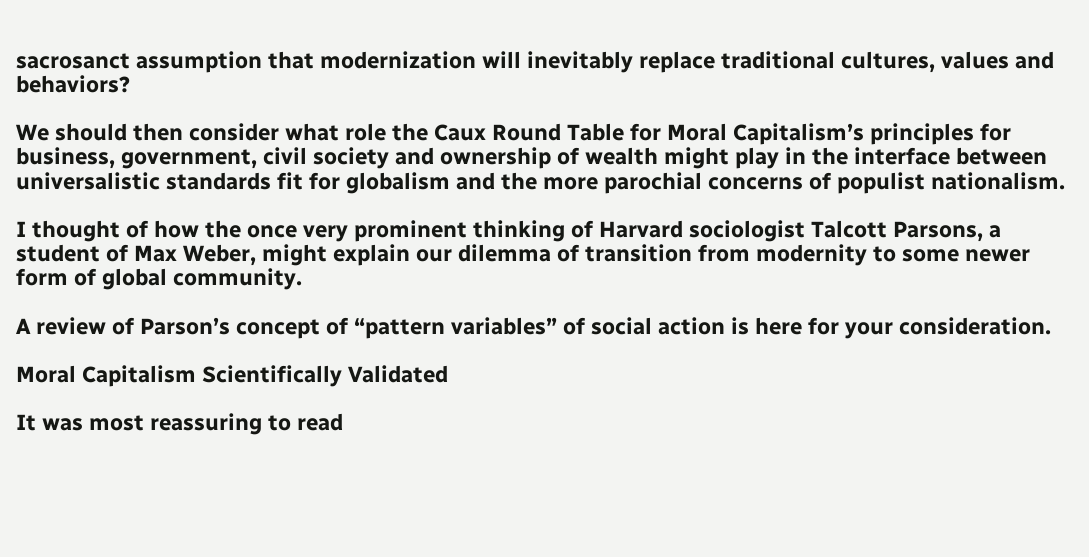sacrosanct assumption that modernization will inevitably replace traditional cultures, values and behaviors?

We should then consider what role the Caux Round Table for Moral Capitalism’s principles for business, government, civil society and ownership of wealth might play in the interface between universalistic standards fit for globalism and the more parochial concerns of populist nationalism.

I thought of how the once very prominent thinking of Harvard sociologist Talcott Parsons, a student of Max Weber, might explain our dilemma of transition from modernity to some newer form of global community.

A review of Parson’s concept of “pattern variables” of social action is here for your consideration.

Moral Capitalism Scientifically Validated

It was most reassuring to read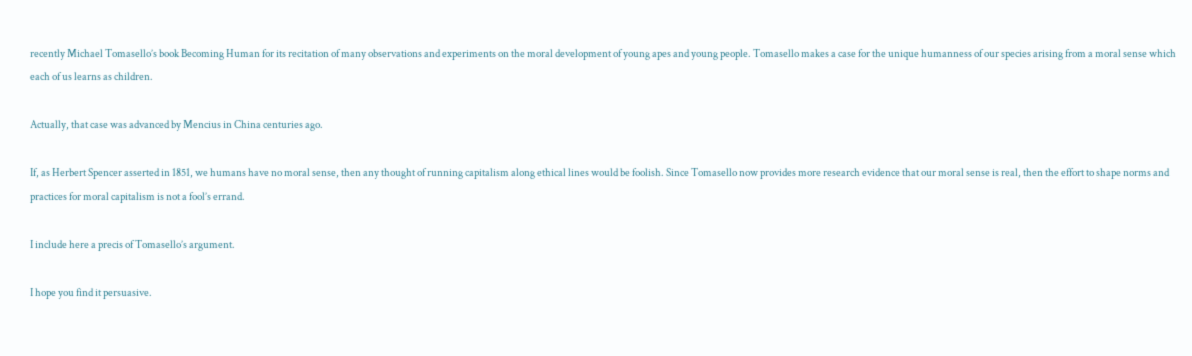recently Michael Tomasello’s book Becoming Human for its recitation of many observations and experiments on the moral development of young apes and young people. Tomasello makes a case for the unique humanness of our species arising from a moral sense which each of us learns as children.

Actually, that case was advanced by Mencius in China centuries ago.

If, as Herbert Spencer asserted in 1851, we humans have no moral sense, then any thought of running capitalism along ethical lines would be foolish. Since Tomasello now provides more research evidence that our moral sense is real, then the effort to shape norms and practices for moral capitalism is not a fool’s errand.

I include here a precis of Tomasello’s argument.

I hope you find it persuasive.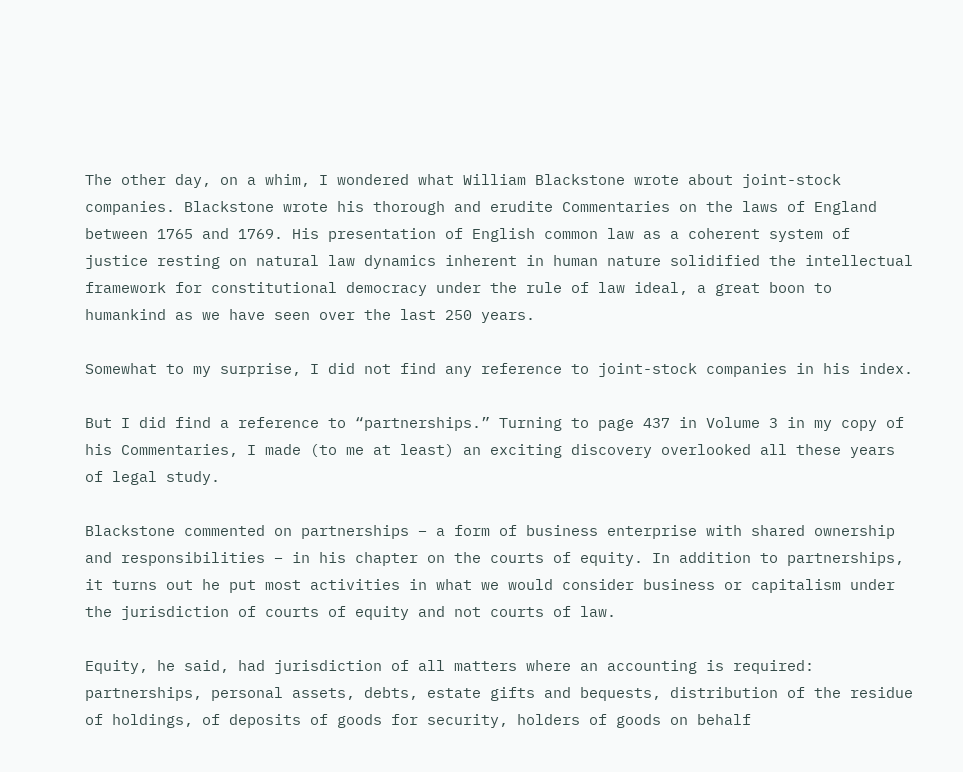The other day, on a whim, I wondered what William Blackstone wrote about joint-stock companies. Blackstone wrote his thorough and erudite Commentaries on the laws of England between 1765 and 1769. His presentation of English common law as a coherent system of justice resting on natural law dynamics inherent in human nature solidified the intellectual framework for constitutional democracy under the rule of law ideal, a great boon to humankind as we have seen over the last 250 years.

Somewhat to my surprise, I did not find any reference to joint-stock companies in his index.

But I did find a reference to “partnerships.” Turning to page 437 in Volume 3 in my copy of his Commentaries, I made (to me at least) an exciting discovery overlooked all these years of legal study.

Blackstone commented on partnerships – a form of business enterprise with shared ownership and responsibilities – in his chapter on the courts of equity. In addition to partnerships, it turns out he put most activities in what we would consider business or capitalism under the jurisdiction of courts of equity and not courts of law.

Equity, he said, had jurisdiction of all matters where an accounting is required: partnerships, personal assets, debts, estate gifts and bequests, distribution of the residue of holdings, of deposits of goods for security, holders of goods on behalf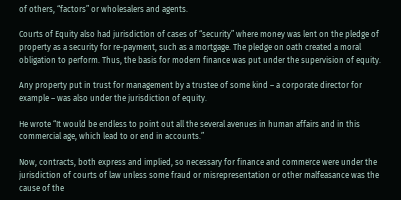of others, “factors” or wholesalers and agents.

Courts of Equity also had jurisdiction of cases of “security” where money was lent on the pledge of property as a security for re-payment, such as a mortgage. The pledge on oath created a moral obligation to perform. Thus, the basis for modern finance was put under the supervision of equity.

Any property put in trust for management by a trustee of some kind – a corporate director for example – was also under the jurisdiction of equity.

He wrote “It would be endless to point out all the several avenues in human affairs and in this commercial age, which lead to or end in accounts.”

Now, contracts, both express and implied, so necessary for finance and commerce were under the jurisdiction of courts of law unless some fraud or misrepresentation or other malfeasance was the cause of the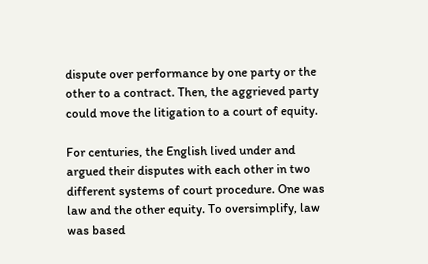dispute over performance by one party or the other to a contract. Then, the aggrieved party could move the litigation to a court of equity.

For centuries, the English lived under and argued their disputes with each other in two different systems of court procedure. One was law and the other equity. To oversimplify, law was based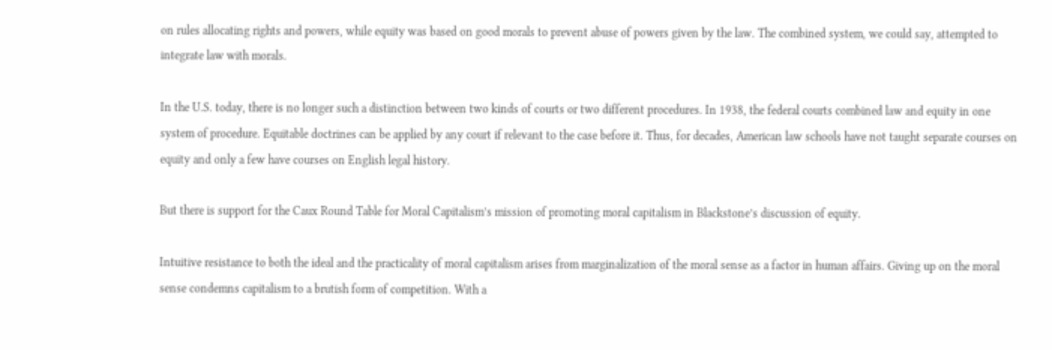on rules allocating rights and powers, while equity was based on good morals to prevent abuse of powers given by the law. The combined system, we could say, attempted to integrate law with morals.

In the U.S. today, there is no longer such a distinction between two kinds of courts or two different procedures. In 1938, the federal courts combined law and equity in one system of procedure. Equitable doctrines can be applied by any court if relevant to the case before it. Thus, for decades, American law schools have not taught separate courses on equity and only a few have courses on English legal history.

But there is support for the Caux Round Table for Moral Capitalism’s mission of promoting moral capitalism in Blackstone’s discussion of equity.

Intuitive resistance to both the ideal and the practicality of moral capitalism arises from marginalization of the moral sense as a factor in human affairs. Giving up on the moral sense condemns capitalism to a brutish form of competition. With a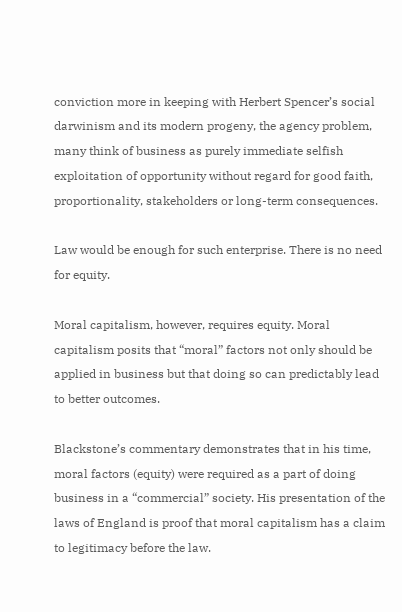conviction more in keeping with Herbert Spencer’s social darwinism and its modern progeny, the agency problem, many think of business as purely immediate selfish exploitation of opportunity without regard for good faith, proportionality, stakeholders or long-term consequences.

Law would be enough for such enterprise. There is no need for equity.

Moral capitalism, however, requires equity. Moral capitalism posits that “moral” factors not only should be applied in business but that doing so can predictably lead to better outcomes.

Blackstone’s commentary demonstrates that in his time, moral factors (equity) were required as a part of doing business in a “commercial” society. His presentation of the laws of England is proof that moral capitalism has a claim to legitimacy before the law.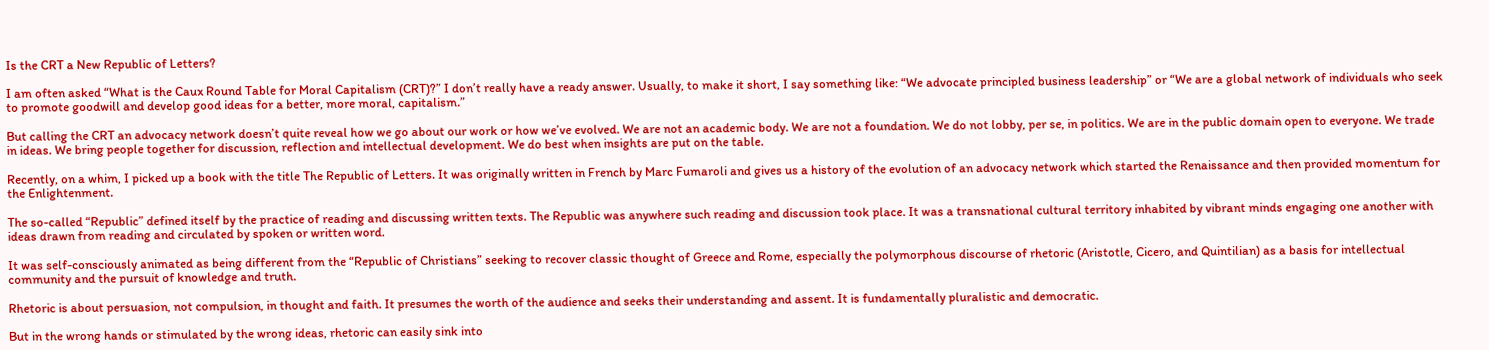Is the CRT a New Republic of Letters?

I am often asked “What is the Caux Round Table for Moral Capitalism (CRT)?” I don’t really have a ready answer. Usually, to make it short, I say something like: “We advocate principled business leadership” or “We are a global network of individuals who seek to promote goodwill and develop good ideas for a better, more moral, capitalism.”

But calling the CRT an advocacy network doesn’t quite reveal how we go about our work or how we’ve evolved. We are not an academic body. We are not a foundation. We do not lobby, per se, in politics. We are in the public domain open to everyone. We trade in ideas. We bring people together for discussion, reflection and intellectual development. We do best when insights are put on the table.

Recently, on a whim, I picked up a book with the title The Republic of Letters. It was originally written in French by Marc Fumaroli and gives us a history of the evolution of an advocacy network which started the Renaissance and then provided momentum for the Enlightenment.

The so-called “Republic” defined itself by the practice of reading and discussing written texts. The Republic was anywhere such reading and discussion took place. It was a transnational cultural territory inhabited by vibrant minds engaging one another with ideas drawn from reading and circulated by spoken or written word.

It was self-consciously animated as being different from the “Republic of Christians” seeking to recover classic thought of Greece and Rome, especially the polymorphous discourse of rhetoric (Aristotle, Cicero, and Quintilian) as a basis for intellectual community and the pursuit of knowledge and truth.

Rhetoric is about persuasion, not compulsion, in thought and faith. It presumes the worth of the audience and seeks their understanding and assent. It is fundamentally pluralistic and democratic.

But in the wrong hands or stimulated by the wrong ideas, rhetoric can easily sink into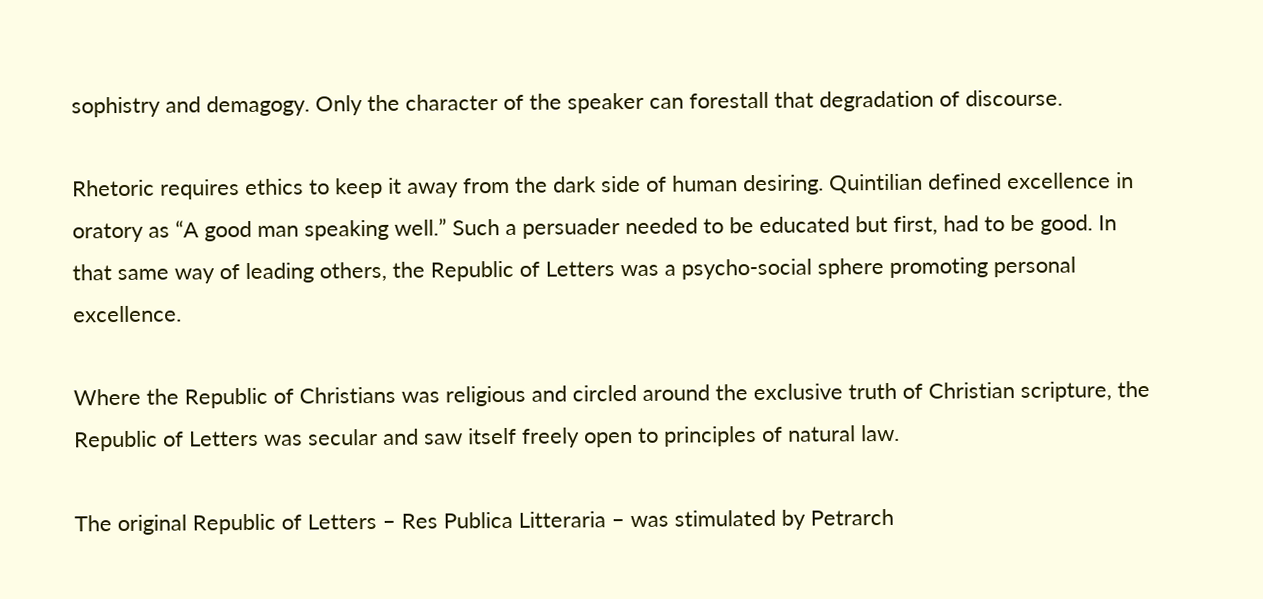sophistry and demagogy. Only the character of the speaker can forestall that degradation of discourse.

Rhetoric requires ethics to keep it away from the dark side of human desiring. Quintilian defined excellence in oratory as “A good man speaking well.” Such a persuader needed to be educated but first, had to be good. In that same way of leading others, the Republic of Letters was a psycho-social sphere promoting personal excellence.

Where the Republic of Christians was religious and circled around the exclusive truth of Christian scripture, the Republic of Letters was secular and saw itself freely open to principles of natural law.

The original Republic of Letters – Res Publica Litteraria – was stimulated by Petrarch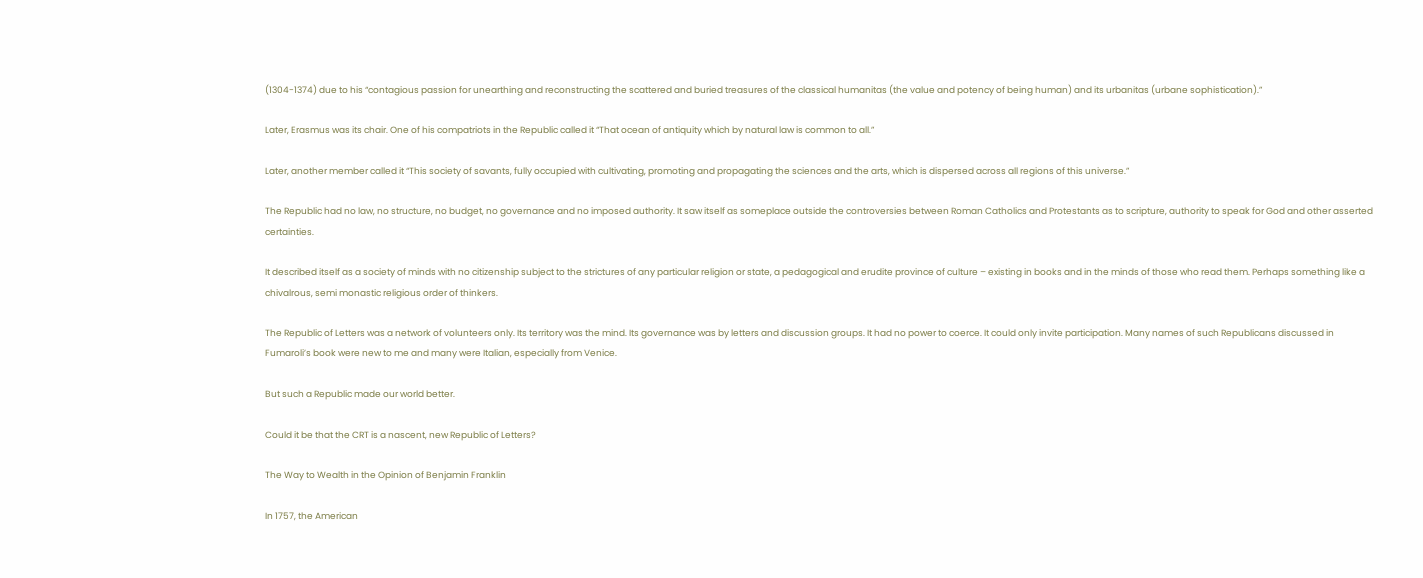(1304-1374) due to his “contagious passion for unearthing and reconstructing the scattered and buried treasures of the classical humanitas (the value and potency of being human) and its urbanitas (urbane sophistication).”

Later, Erasmus was its chair. One of his compatriots in the Republic called it “That ocean of antiquity which by natural law is common to all.”

Later, another member called it “This society of savants, fully occupied with cultivating, promoting and propagating the sciences and the arts, which is dispersed across all regions of this universe.”

The Republic had no law, no structure, no budget, no governance and no imposed authority. It saw itself as someplace outside the controversies between Roman Catholics and Protestants as to scripture, authority to speak for God and other asserted certainties.

It described itself as a society of minds with no citizenship subject to the strictures of any particular religion or state, a pedagogical and erudite province of culture – existing in books and in the minds of those who read them. Perhaps something like a chivalrous, semi monastic religious order of thinkers.

The Republic of Letters was a network of volunteers only. Its territory was the mind. Its governance was by letters and discussion groups. It had no power to coerce. It could only invite participation. Many names of such Republicans discussed in Fumaroli’s book were new to me and many were Italian, especially from Venice.

But such a Republic made our world better.

Could it be that the CRT is a nascent, new Republic of Letters?

The Way to Wealth in the Opinion of Benjamin Franklin

In 1757, the American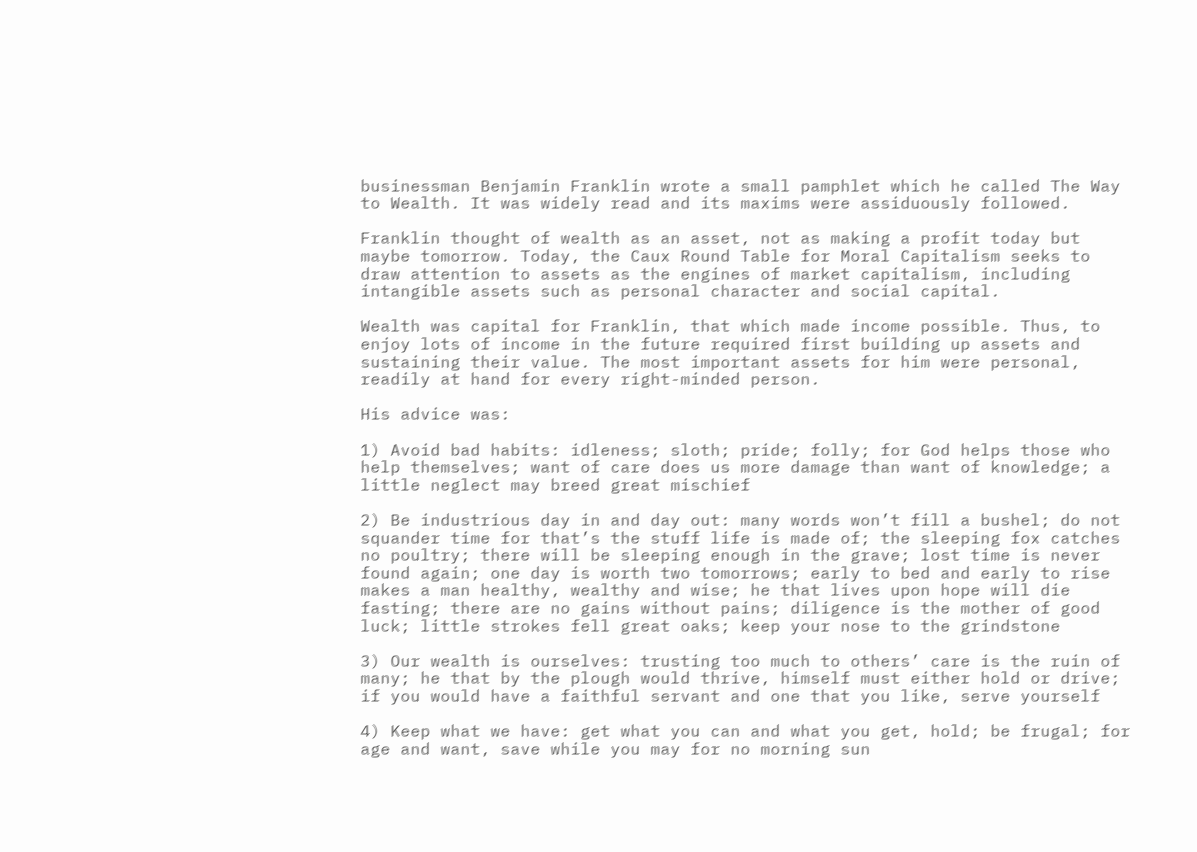businessman Benjamin Franklin wrote a small pamphlet which he called The Way to Wealth. It was widely read and its maxims were assiduously followed.

Franklin thought of wealth as an asset, not as making a profit today but maybe tomorrow. Today, the Caux Round Table for Moral Capitalism seeks to draw attention to assets as the engines of market capitalism, including intangible assets such as personal character and social capital.

Wealth was capital for Franklin, that which made income possible. Thus, to enjoy lots of income in the future required first building up assets and sustaining their value. The most important assets for him were personal, readily at hand for every right-minded person.

His advice was:

1) Avoid bad habits: idleness; sloth; pride; folly; for God helps those who help themselves; want of care does us more damage than want of knowledge; a little neglect may breed great mischief

2) Be industrious day in and day out: many words won’t fill a bushel; do not squander time for that’s the stuff life is made of; the sleeping fox catches no poultry; there will be sleeping enough in the grave; lost time is never found again; one day is worth two tomorrows; early to bed and early to rise makes a man healthy, wealthy and wise; he that lives upon hope will die fasting; there are no gains without pains; diligence is the mother of good luck; little strokes fell great oaks; keep your nose to the grindstone

3) Our wealth is ourselves: trusting too much to others’ care is the ruin of many; he that by the plough would thrive, himself must either hold or drive; if you would have a faithful servant and one that you like, serve yourself

4) Keep what we have: get what you can and what you get, hold; be frugal; for age and want, save while you may for no morning sun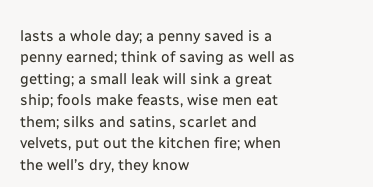lasts a whole day; a penny saved is a penny earned; think of saving as well as getting; a small leak will sink a great ship; fools make feasts, wise men eat them; silks and satins, scarlet and velvets, put out the kitchen fire; when the well’s dry, they know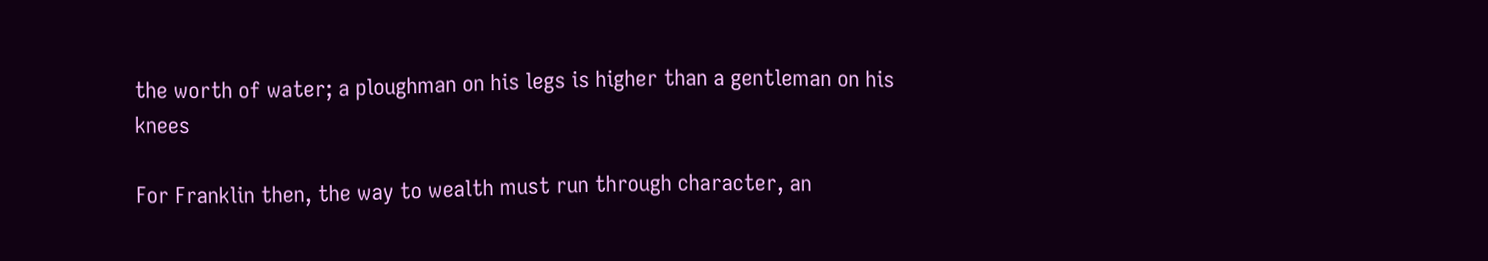the worth of water; a ploughman on his legs is higher than a gentleman on his knees

For Franklin then, the way to wealth must run through character, an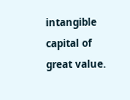intangible capital of great value.